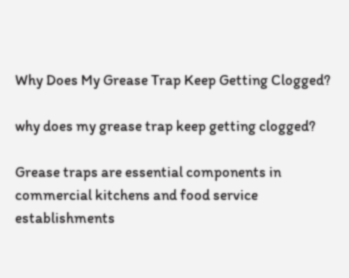Why Does My Grease Trap Keep Getting Clogged?

why does my grease trap keep getting clogged?

Grease traps are essential components in commercial kitchens and food service establishments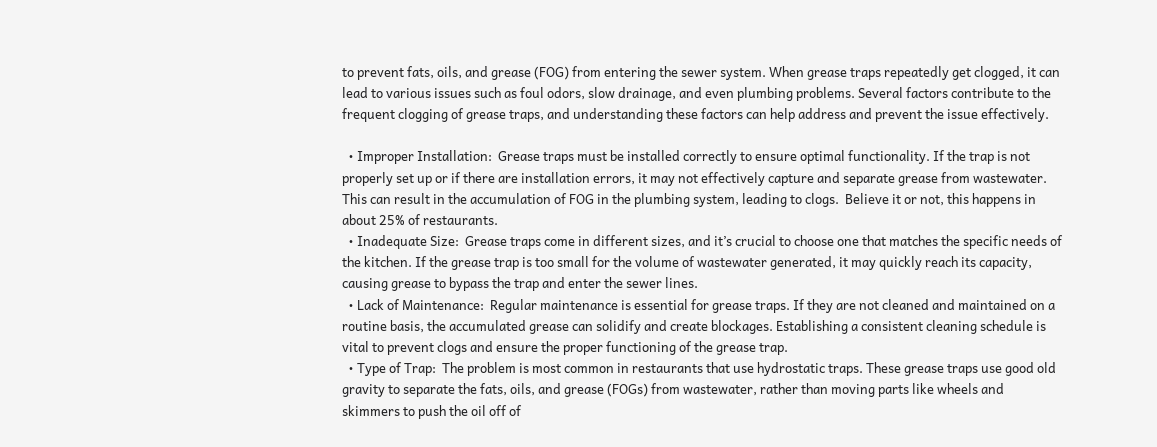to prevent fats, oils, and grease (FOG) from entering the sewer system. When grease traps repeatedly get clogged, it can lead to various issues such as foul odors, slow drainage, and even plumbing problems. Several factors contribute to the frequent clogging of grease traps, and understanding these factors can help address and prevent the issue effectively.

  • Improper Installation:  Grease traps must be installed correctly to ensure optimal functionality. If the trap is not properly set up or if there are installation errors, it may not effectively capture and separate grease from wastewater. This can result in the accumulation of FOG in the plumbing system, leading to clogs.  Believe it or not, this happens in about 25% of restaurants.
  • Inadequate Size:  Grease traps come in different sizes, and it’s crucial to choose one that matches the specific needs of the kitchen. If the grease trap is too small for the volume of wastewater generated, it may quickly reach its capacity, causing grease to bypass the trap and enter the sewer lines.
  • Lack of Maintenance:  Regular maintenance is essential for grease traps. If they are not cleaned and maintained on a routine basis, the accumulated grease can solidify and create blockages. Establishing a consistent cleaning schedule is vital to prevent clogs and ensure the proper functioning of the grease trap.
  • Type of Trap:  The problem is most common in restaurants that use hydrostatic traps. These grease traps use good old gravity to separate the fats, oils, and grease (FOGs) from wastewater, rather than moving parts like wheels and skimmers to push the oil off of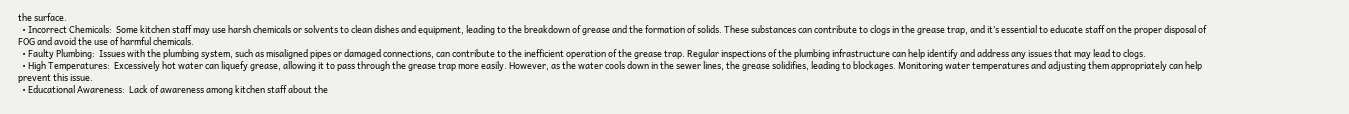the surface.
  • Incorrect Chemicals:  Some kitchen staff may use harsh chemicals or solvents to clean dishes and equipment, leading to the breakdown of grease and the formation of solids. These substances can contribute to clogs in the grease trap, and it’s essential to educate staff on the proper disposal of FOG and avoid the use of harmful chemicals.
  • Faulty Plumbing:  Issues with the plumbing system, such as misaligned pipes or damaged connections, can contribute to the inefficient operation of the grease trap. Regular inspections of the plumbing infrastructure can help identify and address any issues that may lead to clogs.
  • High Temperatures:  Excessively hot water can liquefy grease, allowing it to pass through the grease trap more easily. However, as the water cools down in the sewer lines, the grease solidifies, leading to blockages. Monitoring water temperatures and adjusting them appropriately can help prevent this issue.
  • Educational Awareness:  Lack of awareness among kitchen staff about the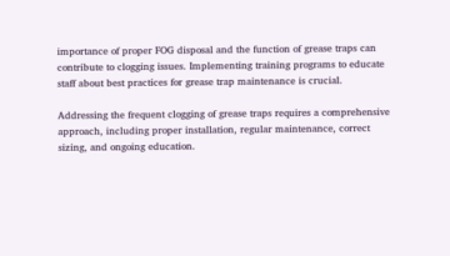importance of proper FOG disposal and the function of grease traps can contribute to clogging issues. Implementing training programs to educate staff about best practices for grease trap maintenance is crucial.

Addressing the frequent clogging of grease traps requires a comprehensive approach, including proper installation, regular maintenance, correct sizing, and ongoing education.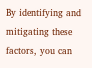By identifying and mitigating these factors, you can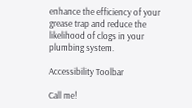enhance the efficiency of your grease trap and reduce the likelihood of clogs in your plumbing system.

Accessibility Toolbar

Call me!